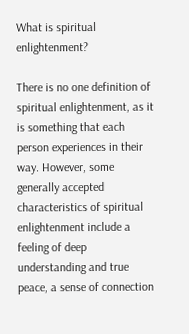What is spiritual enlightenment?

There is no one definition of spiritual enlightenment, as it is something that each person experiences in their way. However, some generally accepted characteristics of spiritual enlightenment include a feeling of deep understanding and true peace, a sense of connection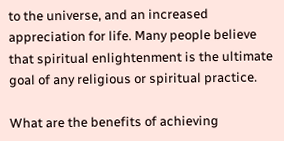to the universe, and an increased appreciation for life. Many people believe that spiritual enlightenment is the ultimate goal of any religious or spiritual practice.

What are the benefits of achieving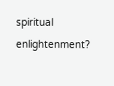spiritual enlightenment?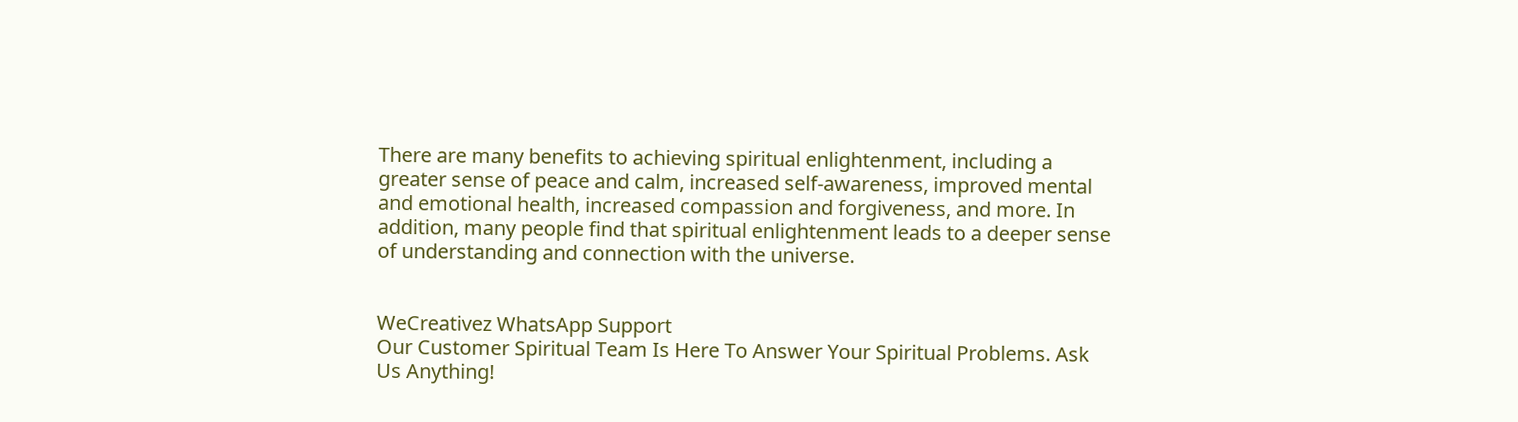There are many benefits to achieving spiritual enlightenment, including a greater sense of peace and calm, increased self-awareness, improved mental and emotional health, increased compassion and forgiveness, and more. In addition, many people find that spiritual enlightenment leads to a deeper sense of understanding and connection with the universe.


WeCreativez WhatsApp Support
Our Customer Spiritual Team Is Here To Answer Your Spiritual Problems. Ask Us Anything!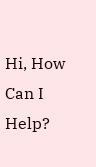Hi, How Can I Help?